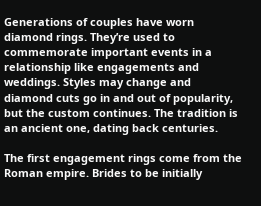Generations of couples have worn diamond rings. They’re used to commemorate important events in a relationship like engagements and weddings. Styles may change and diamond cuts go in and out of popularity, but the custom continues. The tradition is an ancient one, dating back centuries.

The first engagement rings come from the Roman empire. Brides to be initially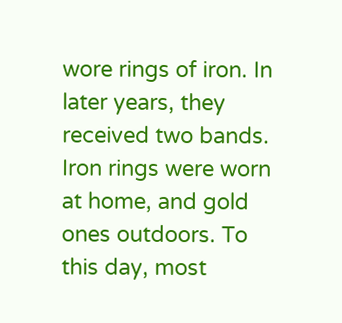wore rings of iron. In later years, they received two bands. Iron rings were worn at home, and gold ones outdoors. To this day, most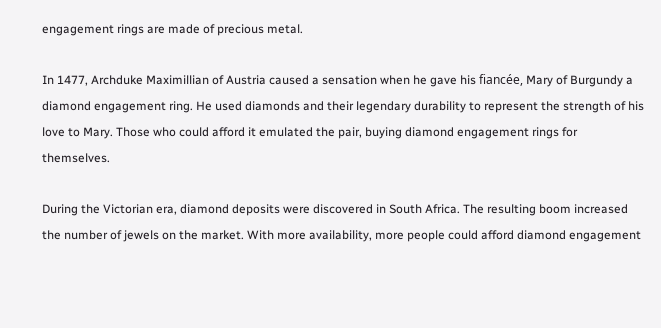engagement rings are made of precious metal.

In 1477, Archduke Maximillian of Austria caused a sensation when he gave his fiancée, Mary of Burgundy a diamond engagement ring. He used diamonds and their legendary durability to represent the strength of his love to Mary. Those who could afford it emulated the pair, buying diamond engagement rings for themselves.

During the Victorian era, diamond deposits were discovered in South Africa. The resulting boom increased the number of jewels on the market. With more availability, more people could afford diamond engagement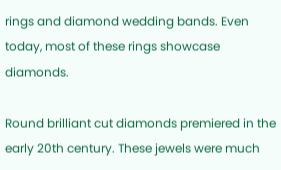rings and diamond wedding bands. Even today, most of these rings showcase diamonds.

Round brilliant cut diamonds premiered in the early 20th century. These jewels were much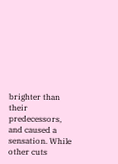brighter than their predecessors, and caused a sensation. While other cuts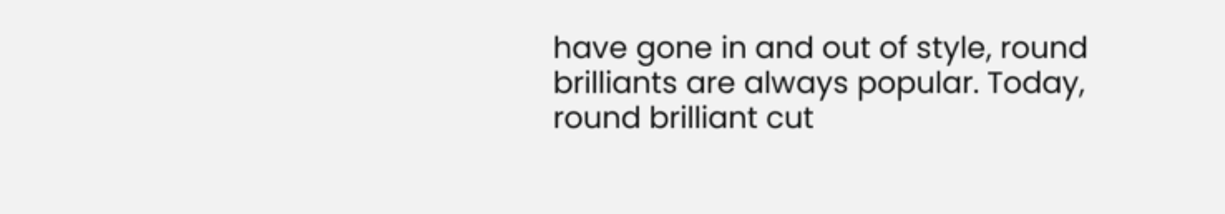have gone in and out of style, round brilliants are always popular. Today, round brilliant cut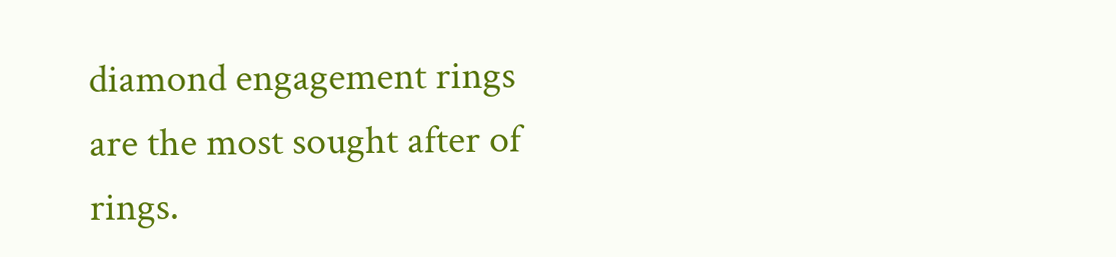diamond engagement rings are the most sought after of rings.